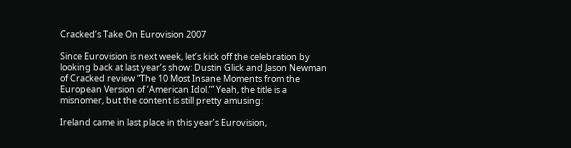Cracked’s Take On Eurovision 2007

Since Eurovision is next week, let’s kick off the celebration by looking back at last year’s show: Dustin Glick and Jason Newman of Cracked review “The 10 Most Insane Moments from the European Version of ‘American Idol.’” Yeah, the title is a misnomer, but the content is still pretty amusing:

Ireland came in last place in this year’s Eurovision,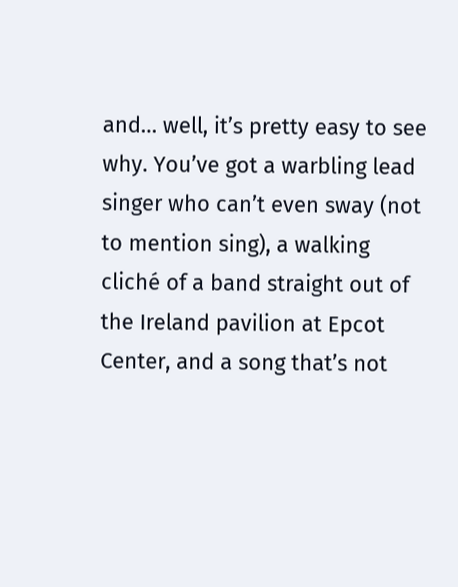and… well, it’s pretty easy to see why. You’ve got a warbling lead singer who can’t even sway (not to mention sing), a walking cliché of a band straight out of the Ireland pavilion at Epcot Center, and a song that’s not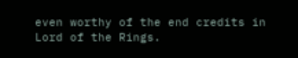even worthy of the end credits in Lord of the Rings.